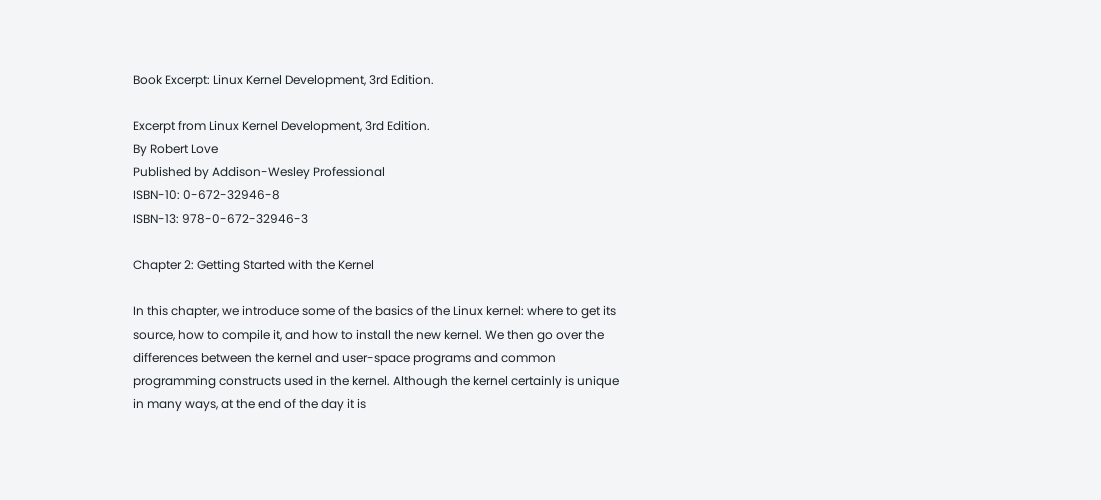Book Excerpt: Linux Kernel Development, 3rd Edition.

Excerpt from Linux Kernel Development, 3rd Edition.
By Robert Love
Published by Addison-Wesley Professional
ISBN-10: 0-672-32946-8
ISBN-13: 978-0-672-32946-3

Chapter 2: Getting Started with the Kernel

In this chapter, we introduce some of the basics of the Linux kernel: where to get its source, how to compile it, and how to install the new kernel. We then go over the differences between the kernel and user-space programs and common programming constructs used in the kernel. Although the kernel certainly is unique in many ways, at the end of the day it is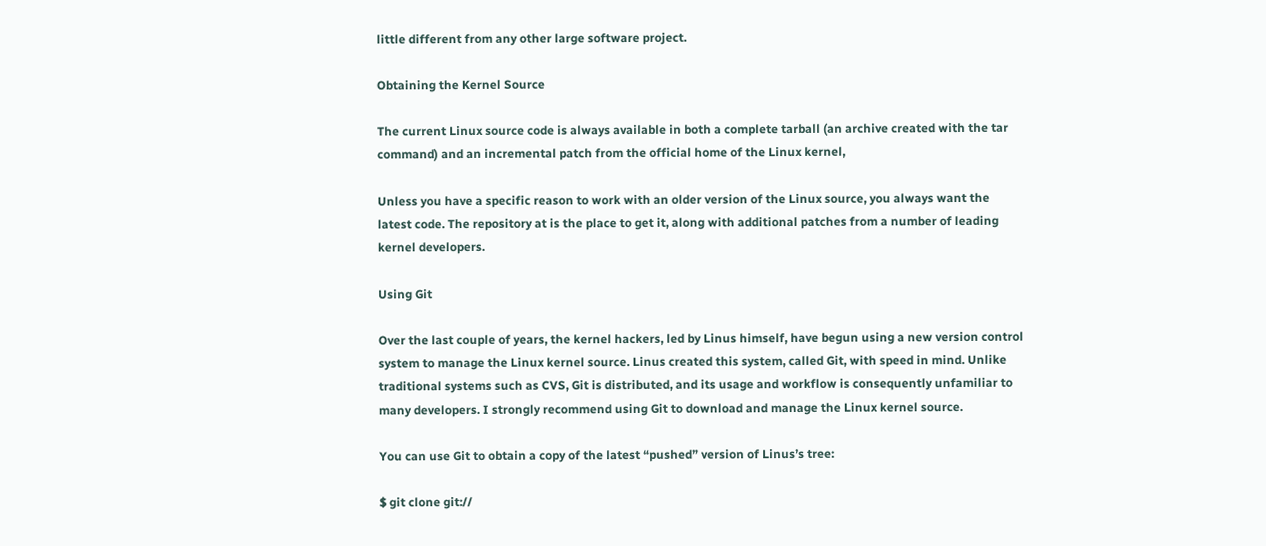little different from any other large software project.

Obtaining the Kernel Source

The current Linux source code is always available in both a complete tarball (an archive created with the tar command) and an incremental patch from the official home of the Linux kernel,

Unless you have a specific reason to work with an older version of the Linux source, you always want the latest code. The repository at is the place to get it, along with additional patches from a number of leading kernel developers.

Using Git

Over the last couple of years, the kernel hackers, led by Linus himself, have begun using a new version control system to manage the Linux kernel source. Linus created this system, called Git, with speed in mind. Unlike traditional systems such as CVS, Git is distributed, and its usage and workflow is consequently unfamiliar to many developers. I strongly recommend using Git to download and manage the Linux kernel source.

You can use Git to obtain a copy of the latest “pushed” version of Linus’s tree:

$ git clone git://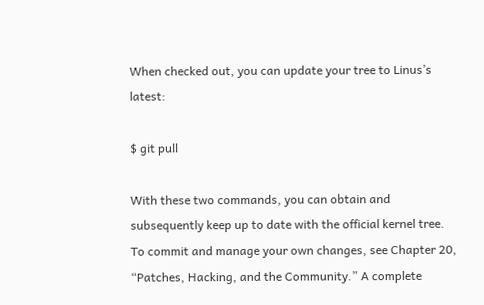When checked out, you can update your tree to Linus’s latest:

$ git pull

With these two commands, you can obtain and subsequently keep up to date with the official kernel tree. To commit and manage your own changes, see Chapter 20, “Patches, Hacking, and the Community.” A complete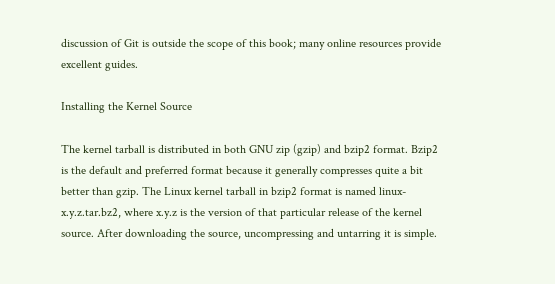discussion of Git is outside the scope of this book; many online resources provide excellent guides.

Installing the Kernel Source

The kernel tarball is distributed in both GNU zip (gzip) and bzip2 format. Bzip2 is the default and preferred format because it generally compresses quite a bit better than gzip. The Linux kernel tarball in bzip2 format is named linux-x.y.z.tar.bz2, where x.y.z is the version of that particular release of the kernel source. After downloading the source, uncompressing and untarring it is simple.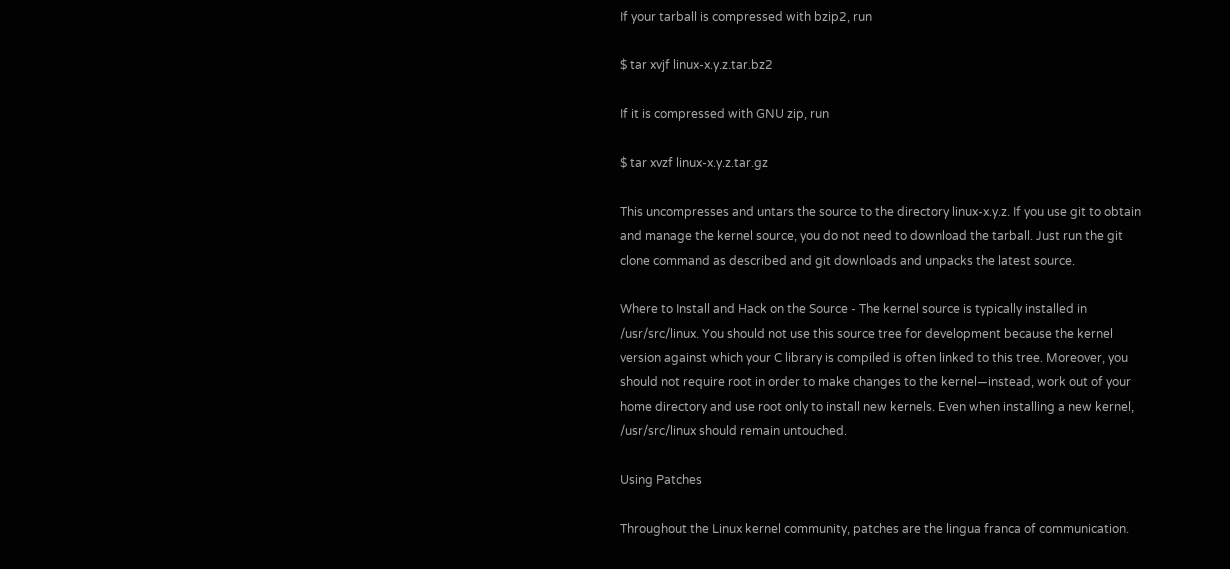If your tarball is compressed with bzip2, run

$ tar xvjf linux-x.y.z.tar.bz2

If it is compressed with GNU zip, run

$ tar xvzf linux-x.y.z.tar.gz

This uncompresses and untars the source to the directory linux-x.y.z. If you use git to obtain and manage the kernel source, you do not need to download the tarball. Just run the git clone command as described and git downloads and unpacks the latest source.

Where to Install and Hack on the Source - The kernel source is typically installed in /usr/src/linux. You should not use this source tree for development because the kernel version against which your C library is compiled is often linked to this tree. Moreover, you should not require root in order to make changes to the kernel—instead, work out of your home directory and use root only to install new kernels. Even when installing a new kernel, /usr/src/linux should remain untouched.

Using Patches

Throughout the Linux kernel community, patches are the lingua franca of communication.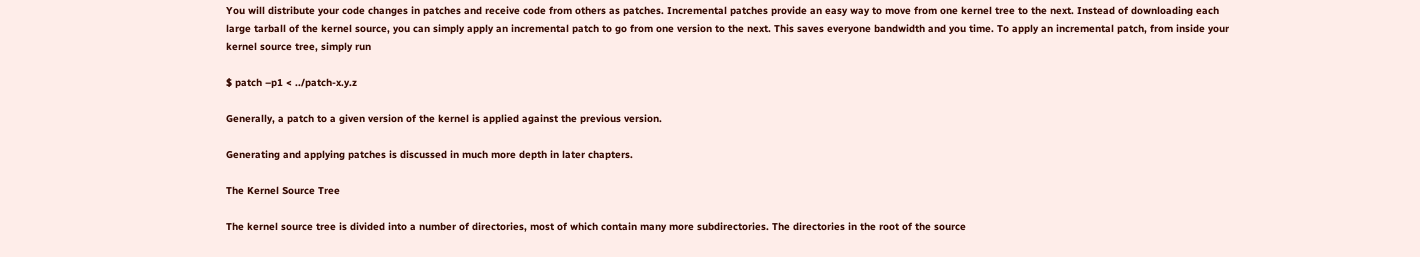You will distribute your code changes in patches and receive code from others as patches. Incremental patches provide an easy way to move from one kernel tree to the next. Instead of downloading each large tarball of the kernel source, you can simply apply an incremental patch to go from one version to the next. This saves everyone bandwidth and you time. To apply an incremental patch, from inside your kernel source tree, simply run

$ patch –p1 < ../patch-x.y.z

Generally, a patch to a given version of the kernel is applied against the previous version.

Generating and applying patches is discussed in much more depth in later chapters.

The Kernel Source Tree

The kernel source tree is divided into a number of directories, most of which contain many more subdirectories. The directories in the root of the source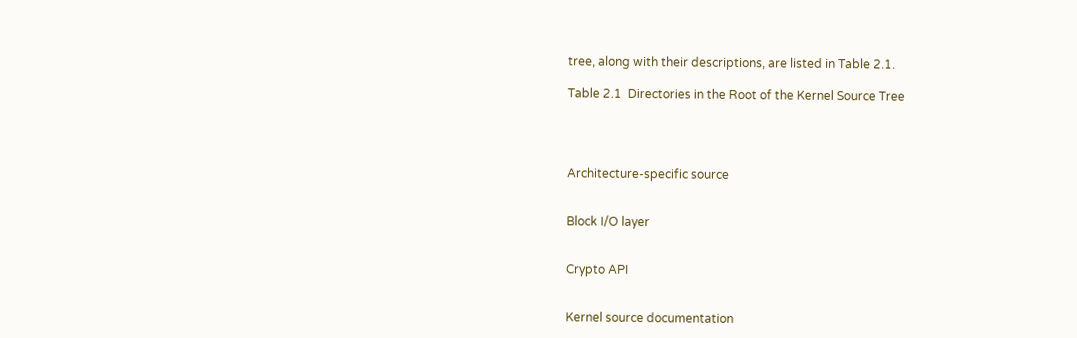tree, along with their descriptions, are listed in Table 2.1.

Table 2.1  Directories in the Root of the Kernel Source Tree




Architecture-specific source


Block I/O layer


Crypto API


Kernel source documentation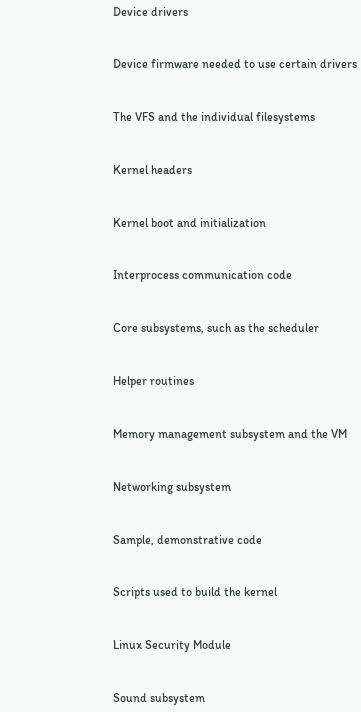Device drivers


Device firmware needed to use certain drivers


The VFS and the individual filesystems


Kernel headers


Kernel boot and initialization


Interprocess communication code


Core subsystems, such as the scheduler


Helper routines


Memory management subsystem and the VM


Networking subsystem


Sample, demonstrative code


Scripts used to build the kernel


Linux Security Module


Sound subsystem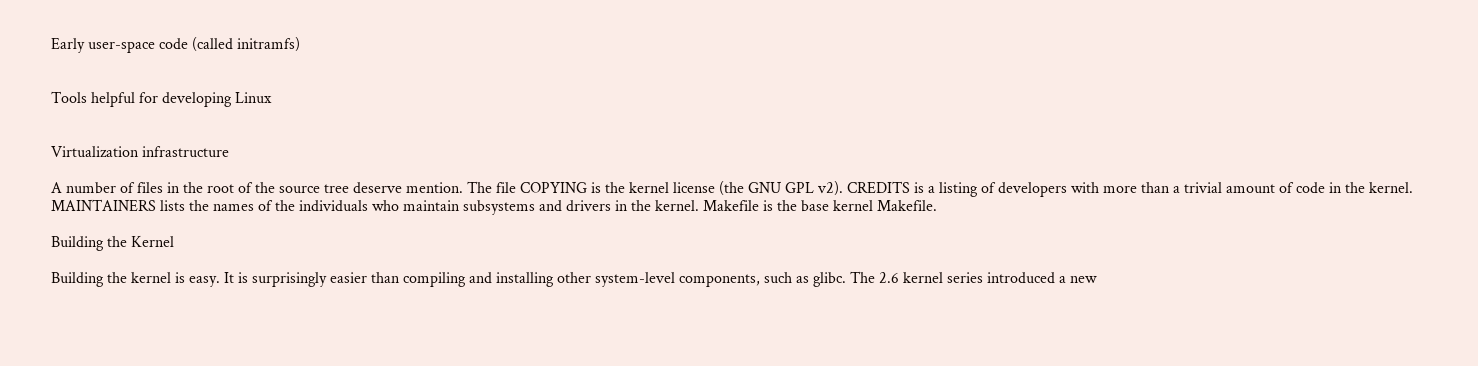Early user-space code (called initramfs)


Tools helpful for developing Linux


Virtualization infrastructure

A number of files in the root of the source tree deserve mention. The file COPYING is the kernel license (the GNU GPL v2). CREDITS is a listing of developers with more than a trivial amount of code in the kernel. MAINTAINERS lists the names of the individuals who maintain subsystems and drivers in the kernel. Makefile is the base kernel Makefile.

Building the Kernel

Building the kernel is easy. It is surprisingly easier than compiling and installing other system-level components, such as glibc. The 2.6 kernel series introduced a new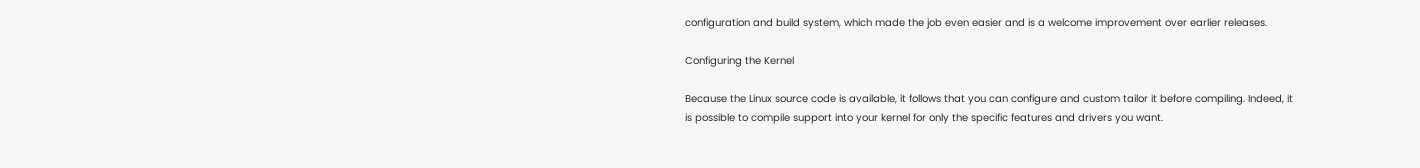configuration and build system, which made the job even easier and is a welcome improvement over earlier releases.

Configuring the Kernel

Because the Linux source code is available, it follows that you can configure and custom tailor it before compiling. Indeed, it is possible to compile support into your kernel for only the specific features and drivers you want.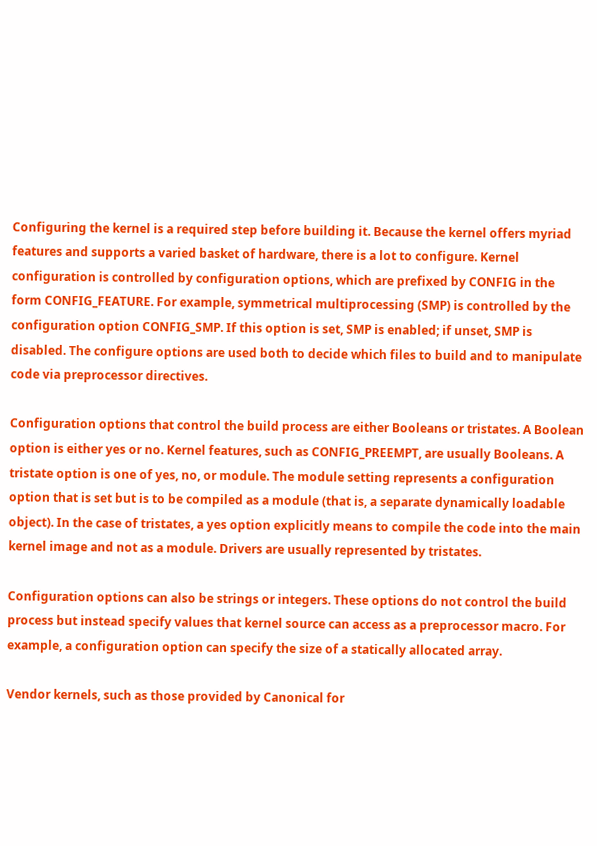Configuring the kernel is a required step before building it. Because the kernel offers myriad features and supports a varied basket of hardware, there is a lot to configure. Kernel configuration is controlled by configuration options, which are prefixed by CONFIG in the form CONFIG_FEATURE. For example, symmetrical multiprocessing (SMP) is controlled by the configuration option CONFIG_SMP. If this option is set, SMP is enabled; if unset, SMP is disabled. The configure options are used both to decide which files to build and to manipulate code via preprocessor directives.

Configuration options that control the build process are either Booleans or tristates. A Boolean option is either yes or no. Kernel features, such as CONFIG_PREEMPT, are usually Booleans. A tristate option is one of yes, no, or module. The module setting represents a configuration option that is set but is to be compiled as a module (that is, a separate dynamically loadable object). In the case of tristates, a yes option explicitly means to compile the code into the main kernel image and not as a module. Drivers are usually represented by tristates.

Configuration options can also be strings or integers. These options do not control the build process but instead specify values that kernel source can access as a preprocessor macro. For example, a configuration option can specify the size of a statically allocated array.

Vendor kernels, such as those provided by Canonical for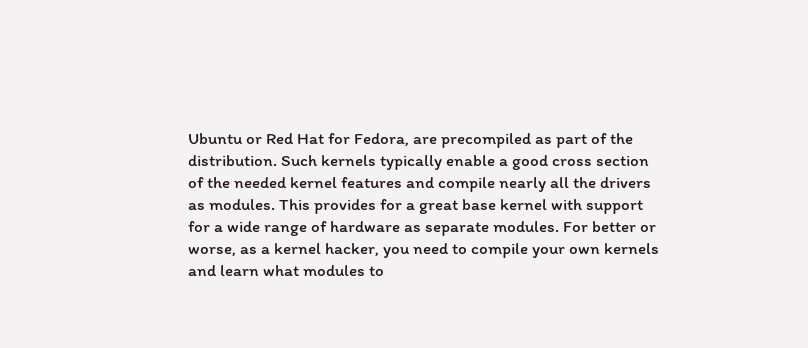Ubuntu or Red Hat for Fedora, are precompiled as part of the distribution. Such kernels typically enable a good cross section of the needed kernel features and compile nearly all the drivers as modules. This provides for a great base kernel with support for a wide range of hardware as separate modules. For better or worse, as a kernel hacker, you need to compile your own kernels and learn what modules to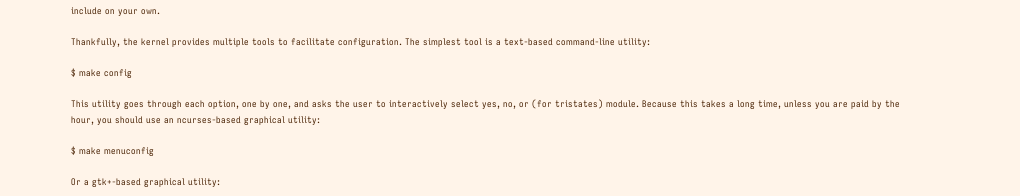include on your own.

Thankfully, the kernel provides multiple tools to facilitate configuration. The simplest tool is a text-based command-line utility:

$ make config

This utility goes through each option, one by one, and asks the user to interactively select yes, no, or (for tristates) module. Because this takes a long time, unless you are paid by the hour, you should use an ncurses-based graphical utility:

$ make menuconfig

Or a gtk+-based graphical utility: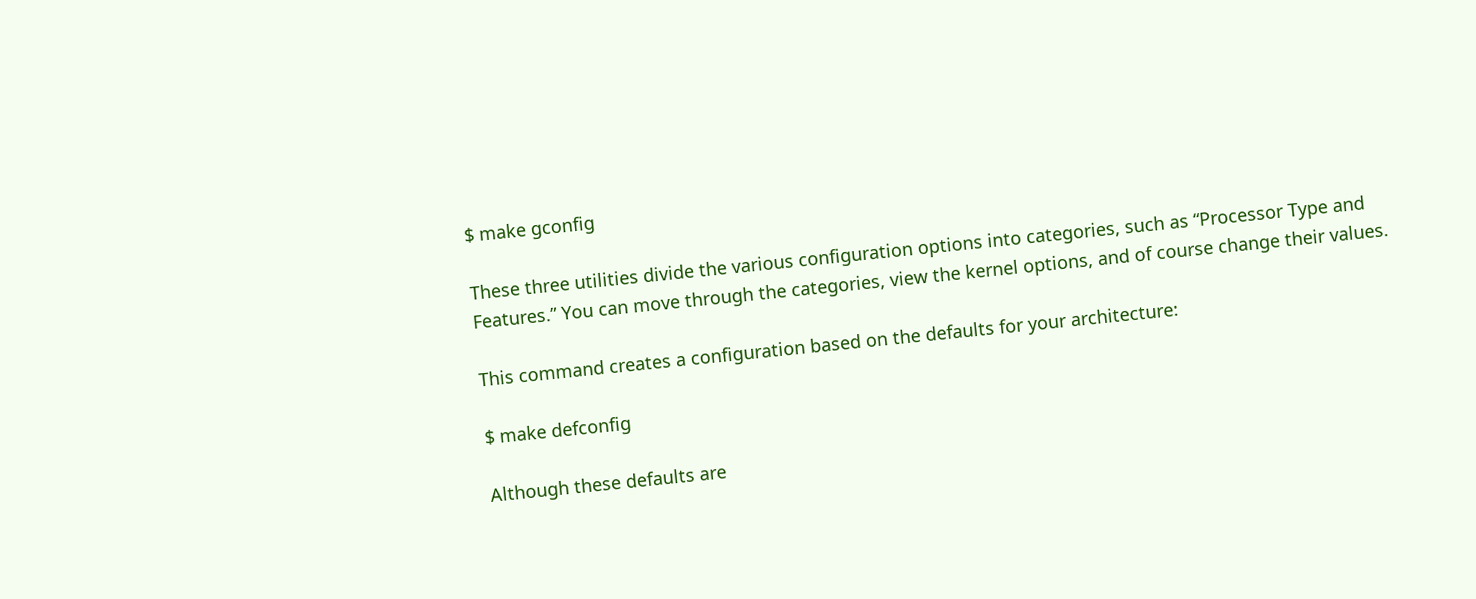$ make gconfig

These three utilities divide the various configuration options into categories, such as “Processor Type and Features.” You can move through the categories, view the kernel options, and of course change their values.

This command creates a configuration based on the defaults for your architecture:

$ make defconfig

Although these defaults are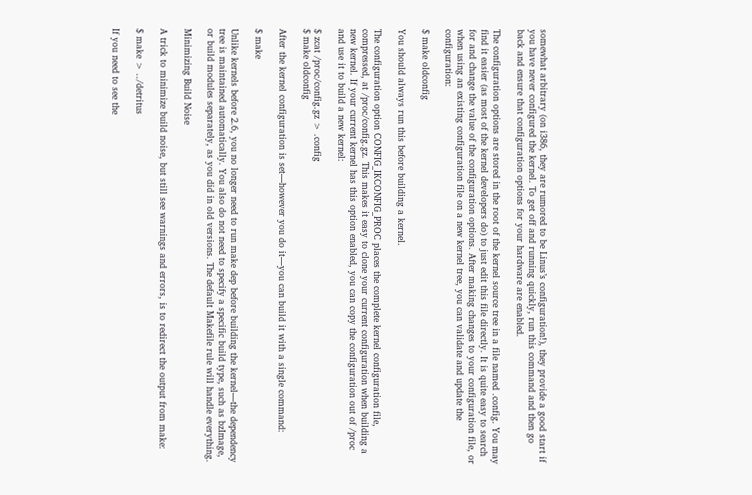somewhat arbitrary (on i386, they are rumored to be Linus’s configuration!), they provide a good start if you have never configured the kernel. To get off and running quickly, run this command and then go back and ensure that configuration options for your hardware are enabled.

The configuration options are stored in the root of the kernel source tree in a file named .config. You may find it easier (as most of the kernel developers do) to just edit this file directly. It is quite easy to search for and change the value of the configuration options. After making changes to your configuration file, or when using an existing configuration file on a new kernel tree, you can validate and update the configuration:

$ make oldconfig

You should always run this before building a kernel.

The configuration option CONFIG_IKCONFIG_PROC places the complete kernel configuration file, compressed, at /proc/config.gz. This makes it easy to clone your current configuration when building a new kernel. If your current kernel has this option enabled, you can copy the configuration out of /proc and use it to build a new kernel:

$ zcat /proc/config.gz > .config
$ make oldconfig

After the kernel configuration is set—however you do it—you can build it with a single command:

$ make

Unlike kernels before 2.6, you no longer need to run make dep before building the kernel—the dependency tree is maintained automatically. You also do not need to specify a specific build type, such as bzImage, or build modules separately, as you did in old versions. The default Makefile rule will handle everything.

Minimizing Build Noise

A trick to minimize build noise, but still see warnings and errors, is to redirect the output from make:

$ make > ../detritus

If you need to see the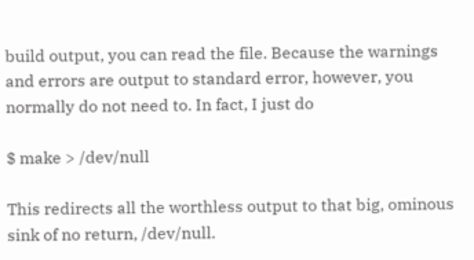build output, you can read the file. Because the warnings and errors are output to standard error, however, you normally do not need to. In fact, I just do

$ make > /dev/null

This redirects all the worthless output to that big, ominous sink of no return, /dev/null.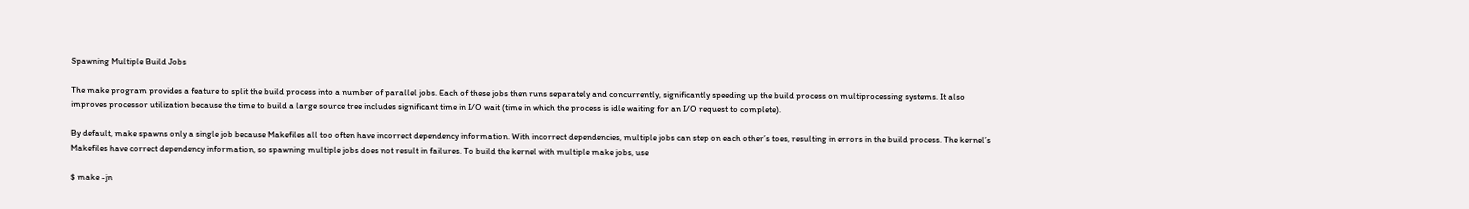Spawning Multiple Build Jobs

The make program provides a feature to split the build process into a number of parallel jobs. Each of these jobs then runs separately and concurrently, significantly speeding up the build process on multiprocessing systems. It also improves processor utilization because the time to build a large source tree includes significant time in I/O wait (time in which the process is idle waiting for an I/O request to complete).

By default, make spawns only a single job because Makefiles all too often have incorrect dependency information. With incorrect dependencies, multiple jobs can step on each other’s toes, resulting in errors in the build process. The kernel’s Makefiles have correct dependency information, so spawning multiple jobs does not result in failures. To build the kernel with multiple make jobs, use

$ make -jn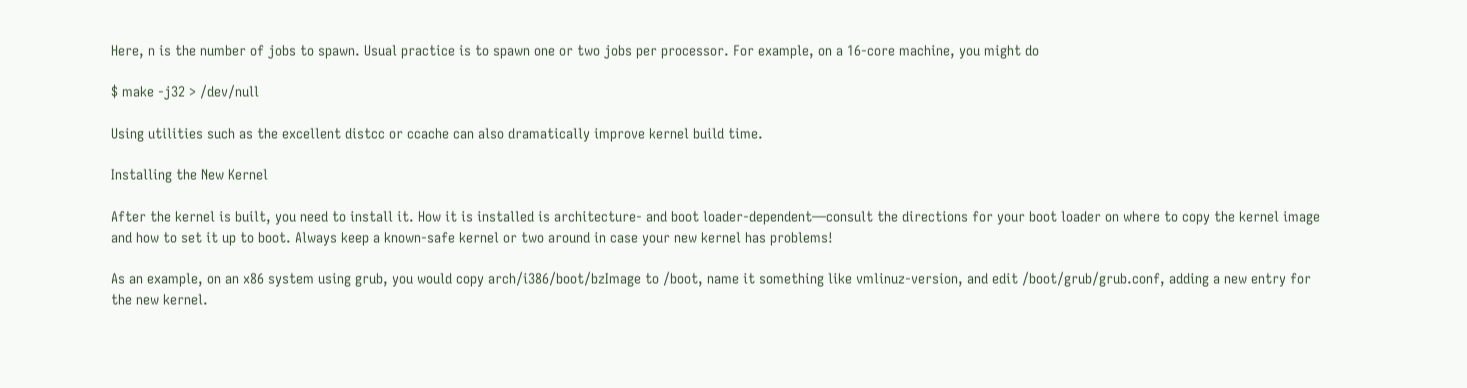Here, n is the number of jobs to spawn. Usual practice is to spawn one or two jobs per processor. For example, on a 16-core machine, you might do

$ make -j32 > /dev/null

Using utilities such as the excellent distcc or ccache can also dramatically improve kernel build time.

Installing the New Kernel

After the kernel is built, you need to install it. How it is installed is architecture- and boot loader-dependent—consult the directions for your boot loader on where to copy the kernel image and how to set it up to boot. Always keep a known-safe kernel or two around in case your new kernel has problems!

As an example, on an x86 system using grub, you would copy arch/i386/boot/bzImage to /boot, name it something like vmlinuz-version, and edit /boot/grub/grub.conf, adding a new entry for the new kernel.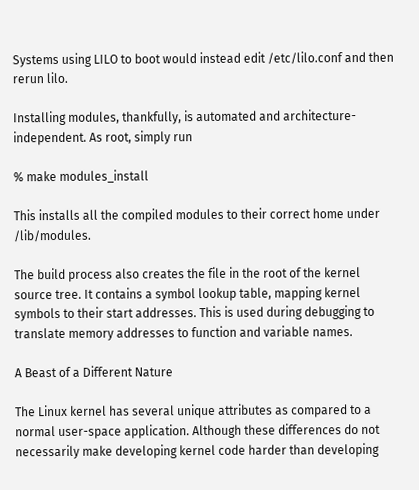Systems using LILO to boot would instead edit /etc/lilo.conf and then rerun lilo.

Installing modules, thankfully, is automated and architecture-independent. As root, simply run

% make modules_install

This installs all the compiled modules to their correct home under /lib/modules.

The build process also creates the file in the root of the kernel source tree. It contains a symbol lookup table, mapping kernel symbols to their start addresses. This is used during debugging to translate memory addresses to function and variable names.

A Beast of a Different Nature

The Linux kernel has several unique attributes as compared to a normal user-space application. Although these differences do not necessarily make developing kernel code harder than developing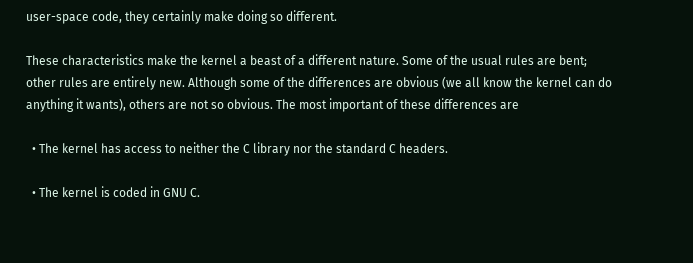user-space code, they certainly make doing so different.

These characteristics make the kernel a beast of a different nature. Some of the usual rules are bent; other rules are entirely new. Although some of the differences are obvious (we all know the kernel can do anything it wants), others are not so obvious. The most important of these differences are

  • The kernel has access to neither the C library nor the standard C headers.

  • The kernel is coded in GNU C.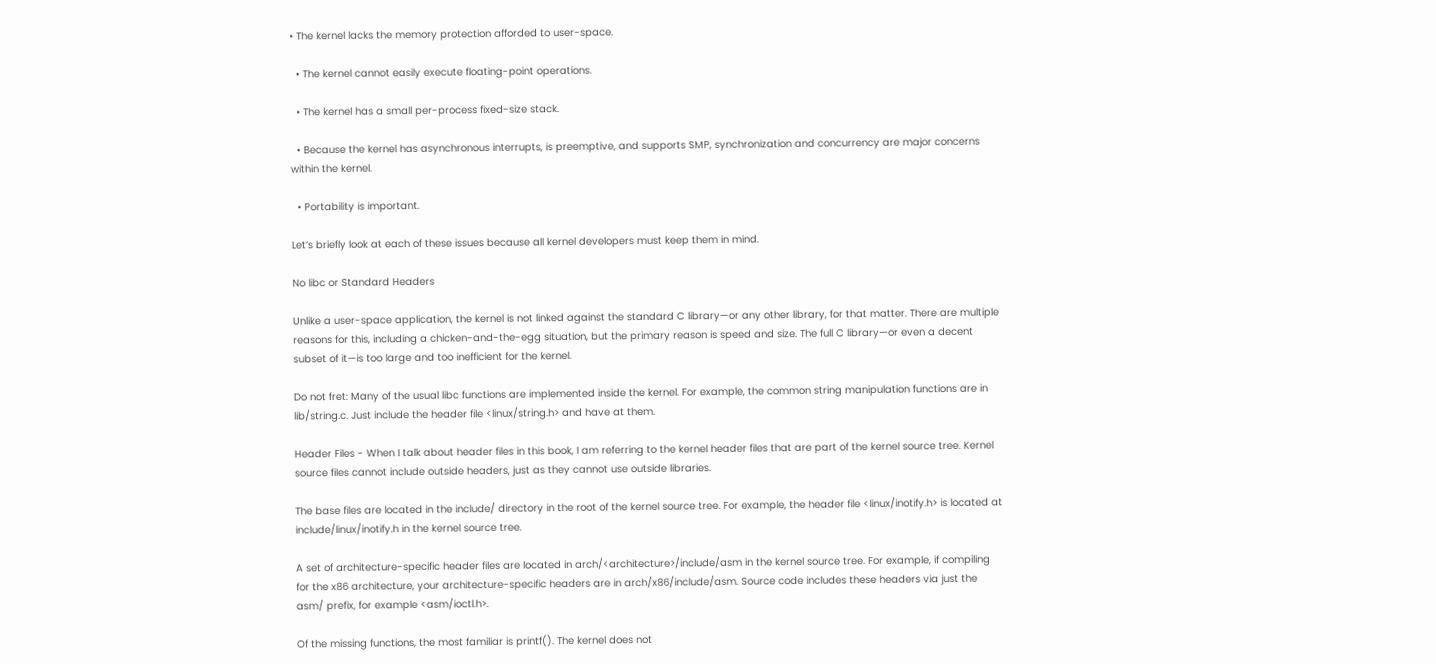• The kernel lacks the memory protection afforded to user-space.

  • The kernel cannot easily execute floating-point operations.

  • The kernel has a small per-process fixed-size stack.

  • Because the kernel has asynchronous interrupts, is preemptive, and supports SMP, synchronization and concurrency are major concerns within the kernel.

  • Portability is important.

Let’s briefly look at each of these issues because all kernel developers must keep them in mind.

No libc or Standard Headers

Unlike a user-space application, the kernel is not linked against the standard C library—or any other library, for that matter. There are multiple reasons for this, including a chicken-and-the-egg situation, but the primary reason is speed and size. The full C library—or even a decent subset of it—is too large and too inefficient for the kernel.

Do not fret: Many of the usual libc functions are implemented inside the kernel. For example, the common string manipulation functions are in lib/string.c. Just include the header file <linux/string.h> and have at them.

Header Files - When I talk about header files in this book, I am referring to the kernel header files that are part of the kernel source tree. Kernel source files cannot include outside headers, just as they cannot use outside libraries.

The base files are located in the include/ directory in the root of the kernel source tree. For example, the header file <linux/inotify.h> is located at include/linux/inotify.h in the kernel source tree.

A set of architecture-specific header files are located in arch/<architecture>/include/asm in the kernel source tree. For example, if compiling for the x86 architecture, your architecture-specific headers are in arch/x86/include/asm. Source code includes these headers via just the asm/ prefix, for example <asm/ioctl.h>.

Of the missing functions, the most familiar is printf(). The kernel does not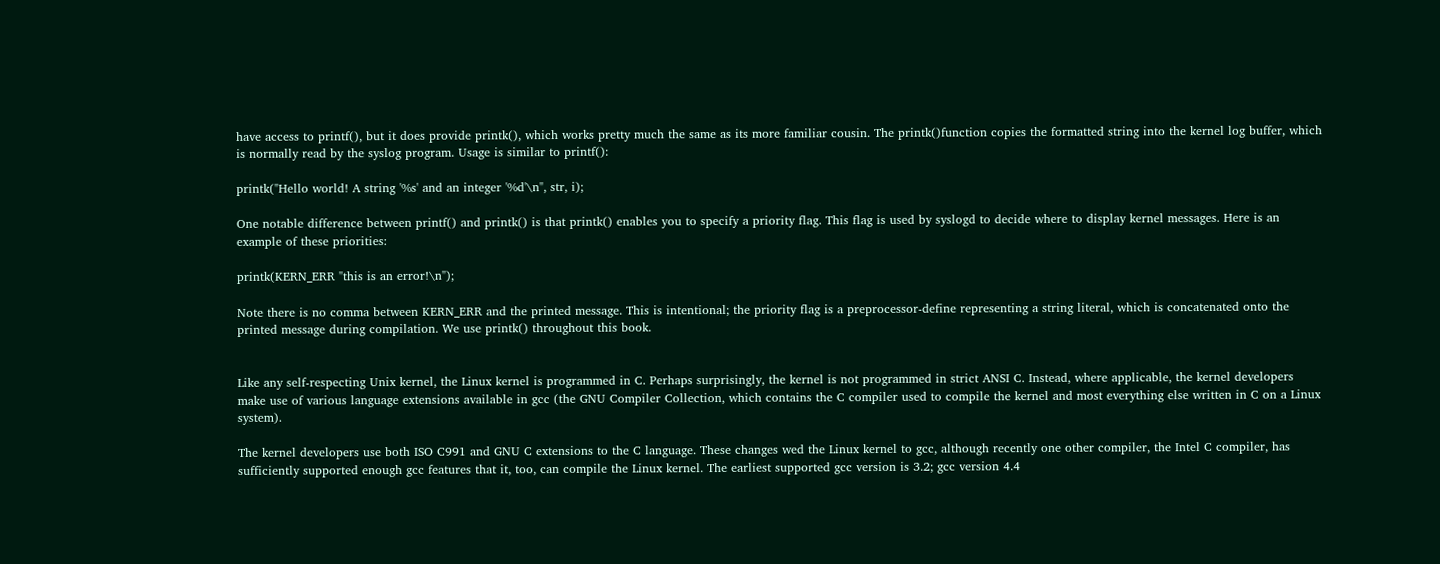have access to printf(), but it does provide printk(), which works pretty much the same as its more familiar cousin. The printk()function copies the formatted string into the kernel log buffer, which is normally read by the syslog program. Usage is similar to printf():

printk("Hello world! A string '%s' and an integer '%d'\n", str, i);

One notable difference between printf() and printk() is that printk() enables you to specify a priority flag. This flag is used by syslogd to decide where to display kernel messages. Here is an example of these priorities:

printk(KERN_ERR "this is an error!\n");

Note there is no comma between KERN_ERR and the printed message. This is intentional; the priority flag is a preprocessor-define representing a string literal, which is concatenated onto the printed message during compilation. We use printk() throughout this book.


Like any self-respecting Unix kernel, the Linux kernel is programmed in C. Perhaps surprisingly, the kernel is not programmed in strict ANSI C. Instead, where applicable, the kernel developers make use of various language extensions available in gcc (the GNU Compiler Collection, which contains the C compiler used to compile the kernel and most everything else written in C on a Linux system).

The kernel developers use both ISO C991 and GNU C extensions to the C language. These changes wed the Linux kernel to gcc, although recently one other compiler, the Intel C compiler, has sufficiently supported enough gcc features that it, too, can compile the Linux kernel. The earliest supported gcc version is 3.2; gcc version 4.4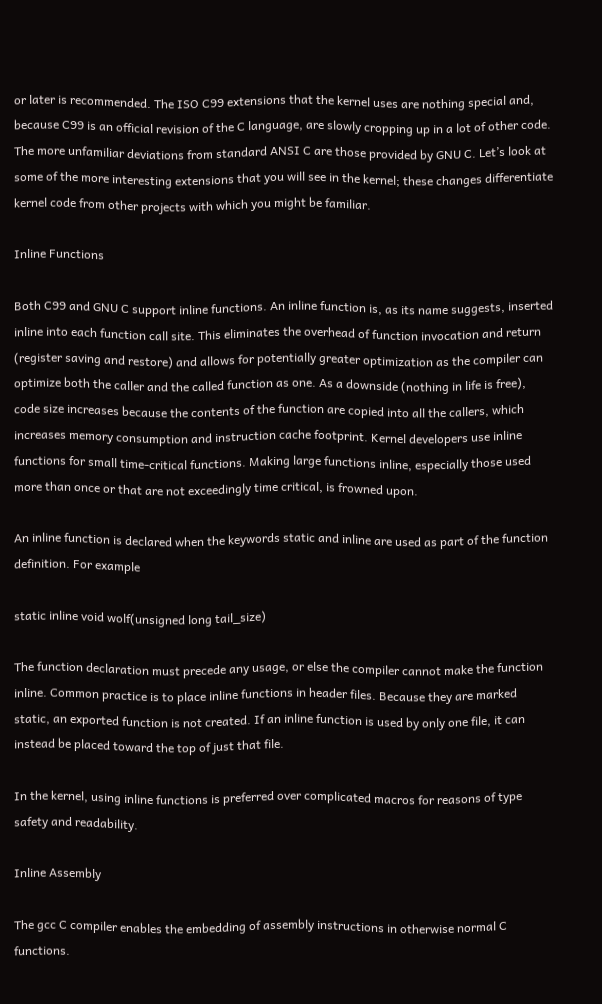or later is recommended. The ISO C99 extensions that the kernel uses are nothing special and, because C99 is an official revision of the C language, are slowly cropping up in a lot of other code. The more unfamiliar deviations from standard ANSI C are those provided by GNU C. Let’s look at some of the more interesting extensions that you will see in the kernel; these changes differentiate kernel code from other projects with which you might be familiar.

Inline Functions

Both C99 and GNU C support inline functions. An inline function is, as its name suggests, inserted inline into each function call site. This eliminates the overhead of function invocation and return (register saving and restore) and allows for potentially greater optimization as the compiler can optimize both the caller and the called function as one. As a downside (nothing in life is free), code size increases because the contents of the function are copied into all the callers, which increases memory consumption and instruction cache footprint. Kernel developers use inline functions for small time-critical functions. Making large functions inline, especially those used more than once or that are not exceedingly time critical, is frowned upon.

An inline function is declared when the keywords static and inline are used as part of the function definition. For example

static inline void wolf(unsigned long tail_size)

The function declaration must precede any usage, or else the compiler cannot make the function inline. Common practice is to place inline functions in header files. Because they are marked static, an exported function is not created. If an inline function is used by only one file, it can instead be placed toward the top of just that file.

In the kernel, using inline functions is preferred over complicated macros for reasons of type safety and readability.

Inline Assembly

The gcc C compiler enables the embedding of assembly instructions in otherwise normal C functions.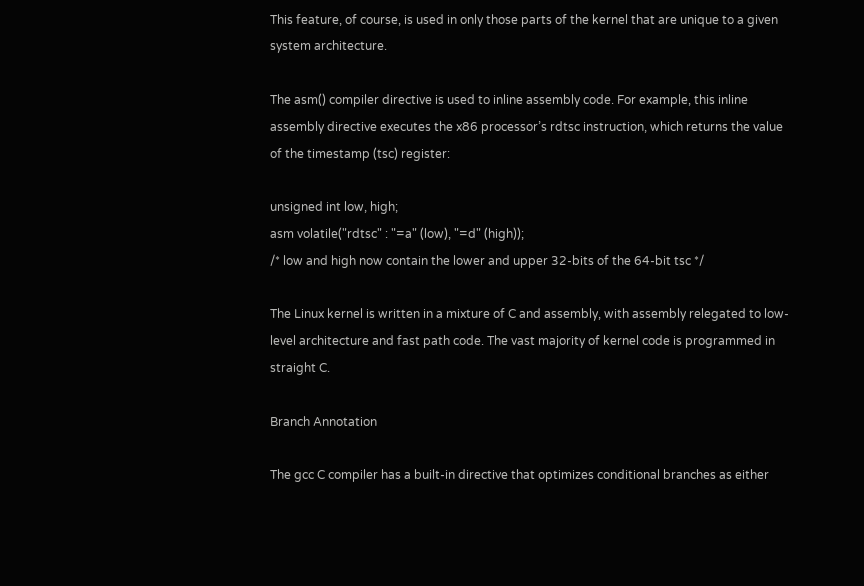This feature, of course, is used in only those parts of the kernel that are unique to a given system architecture.

The asm() compiler directive is used to inline assembly code. For example, this inline assembly directive executes the x86 processor’s rdtsc instruction, which returns the value of the timestamp (tsc) register:

unsigned int low, high;
asm volatile("rdtsc" : "=a" (low), "=d" (high));
/* low and high now contain the lower and upper 32-bits of the 64-bit tsc */

The Linux kernel is written in a mixture of C and assembly, with assembly relegated to low-level architecture and fast path code. The vast majority of kernel code is programmed in straight C.

Branch Annotation

The gcc C compiler has a built-in directive that optimizes conditional branches as either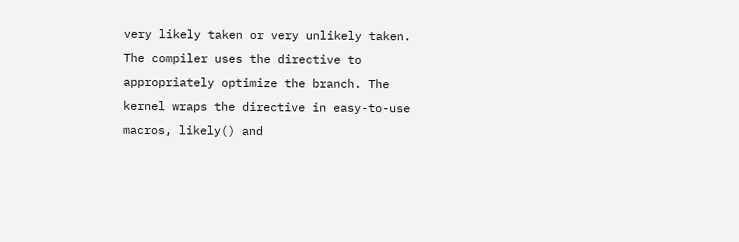very likely taken or very unlikely taken. The compiler uses the directive to appropriately optimize the branch. The kernel wraps the directive in easy-to-use macros, likely() and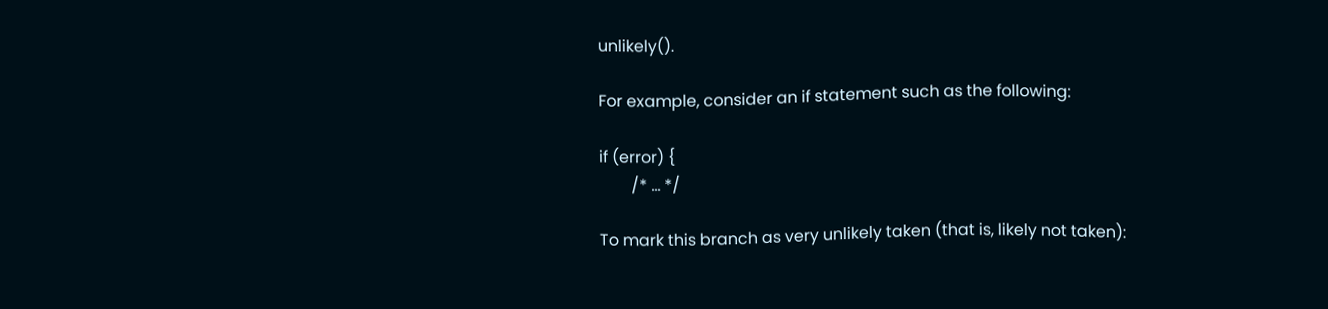unlikely().

For example, consider an if statement such as the following:

if (error) {
        /* ... */

To mark this branch as very unlikely taken (that is, likely not taken):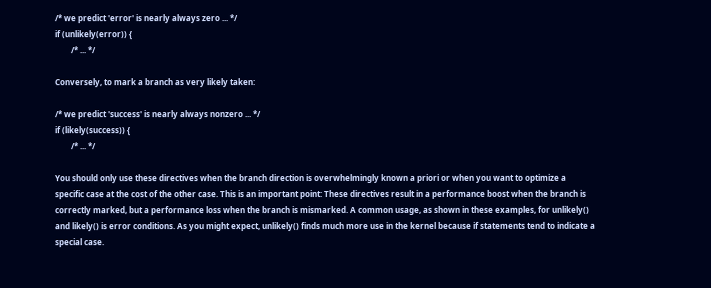/* we predict 'error' is nearly always zero ... */
if (unlikely(error)) {
        /* ... */

Conversely, to mark a branch as very likely taken:

/* we predict 'success' is nearly always nonzero ... */
if (likely(success)) {
        /* ... */

You should only use these directives when the branch direction is overwhelmingly known a priori or when you want to optimize a specific case at the cost of the other case. This is an important point: These directives result in a performance boost when the branch is correctly marked, but a performance loss when the branch is mismarked. A common usage, as shown in these examples, for unlikely() and likely() is error conditions. As you might expect, unlikely() finds much more use in the kernel because if statements tend to indicate a special case.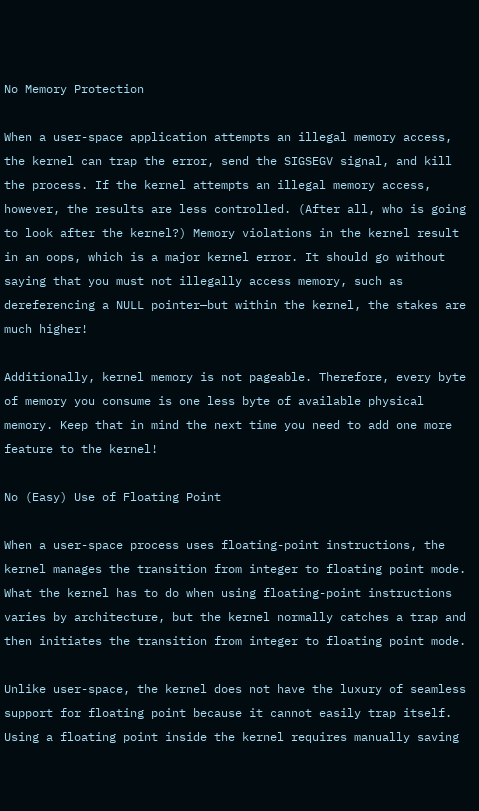No Memory Protection

When a user-space application attempts an illegal memory access, the kernel can trap the error, send the SIGSEGV signal, and kill the process. If the kernel attempts an illegal memory access, however, the results are less controlled. (After all, who is going to look after the kernel?) Memory violations in the kernel result in an oops, which is a major kernel error. It should go without saying that you must not illegally access memory, such as dereferencing a NULL pointer—but within the kernel, the stakes are much higher!

Additionally, kernel memory is not pageable. Therefore, every byte of memory you consume is one less byte of available physical memory. Keep that in mind the next time you need to add one more feature to the kernel!

No (Easy) Use of Floating Point

When a user-space process uses floating-point instructions, the kernel manages the transition from integer to floating point mode. What the kernel has to do when using floating-point instructions varies by architecture, but the kernel normally catches a trap and then initiates the transition from integer to floating point mode.

Unlike user-space, the kernel does not have the luxury of seamless support for floating point because it cannot easily trap itself. Using a floating point inside the kernel requires manually saving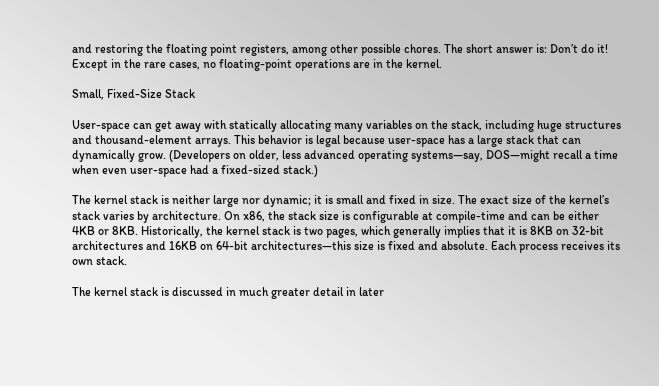and restoring the floating point registers, among other possible chores. The short answer is: Don’t do it! Except in the rare cases, no floating-point operations are in the kernel.

Small, Fixed-Size Stack

User-space can get away with statically allocating many variables on the stack, including huge structures and thousand-element arrays. This behavior is legal because user-space has a large stack that can dynamically grow. (Developers on older, less advanced operating systems—say, DOS—might recall a time when even user-space had a fixed-sized stack.)

The kernel stack is neither large nor dynamic; it is small and fixed in size. The exact size of the kernel’s stack varies by architecture. On x86, the stack size is configurable at compile-time and can be either 4KB or 8KB. Historically, the kernel stack is two pages, which generally implies that it is 8KB on 32-bit architectures and 16KB on 64-bit architectures—this size is fixed and absolute. Each process receives its own stack.

The kernel stack is discussed in much greater detail in later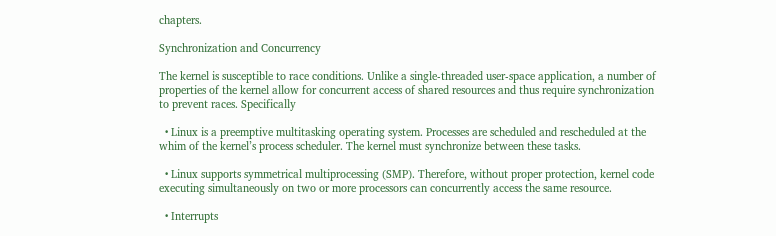chapters.

Synchronization and Concurrency

The kernel is susceptible to race conditions. Unlike a single-threaded user-space application, a number of properties of the kernel allow for concurrent access of shared resources and thus require synchronization to prevent races. Specifically

  • Linux is a preemptive multitasking operating system. Processes are scheduled and rescheduled at the whim of the kernel’s process scheduler. The kernel must synchronize between these tasks.

  • Linux supports symmetrical multiprocessing (SMP). Therefore, without proper protection, kernel code executing simultaneously on two or more processors can concurrently access the same resource.

  • Interrupts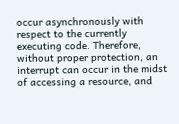occur asynchronously with respect to the currently executing code. Therefore, without proper protection, an interrupt can occur in the midst of accessing a resource, and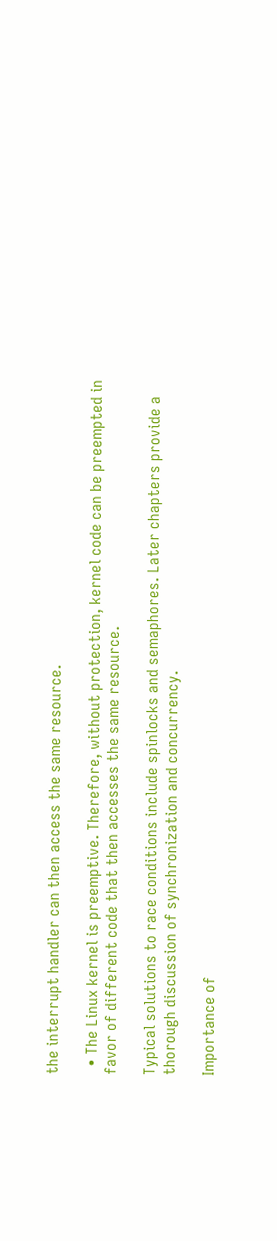the interrupt handler can then access the same resource.

  • The Linux kernel is preemptive. Therefore, without protection, kernel code can be preempted in favor of different code that then accesses the same resource.

Typical solutions to race conditions include spinlocks and semaphores. Later chapters provide a thorough discussion of synchronization and concurrency.

Importance of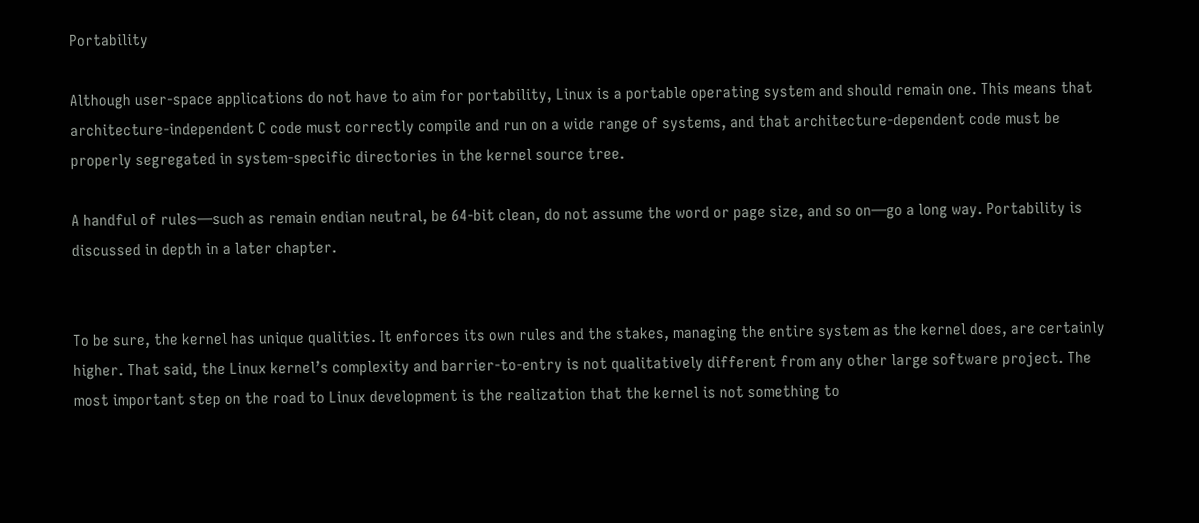Portability

Although user-space applications do not have to aim for portability, Linux is a portable operating system and should remain one. This means that architecture-independent C code must correctly compile and run on a wide range of systems, and that architecture-dependent code must be properly segregated in system-specific directories in the kernel source tree.

A handful of rules—such as remain endian neutral, be 64-bit clean, do not assume the word or page size, and so on—go a long way. Portability is discussed in depth in a later chapter.


To be sure, the kernel has unique qualities. It enforces its own rules and the stakes, managing the entire system as the kernel does, are certainly higher. That said, the Linux kernel’s complexity and barrier-to-entry is not qualitatively different from any other large software project. The most important step on the road to Linux development is the realization that the kernel is not something to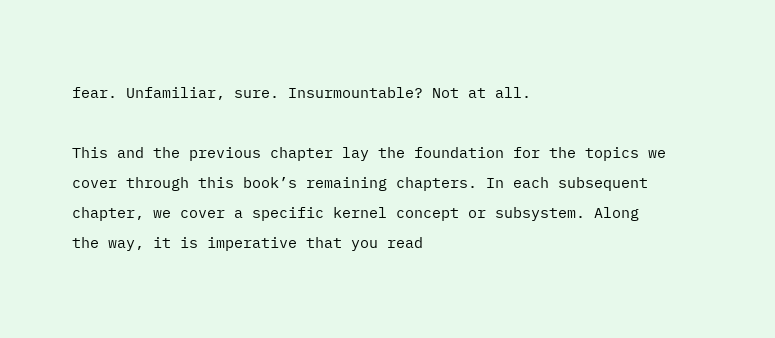fear. Unfamiliar, sure. Insurmountable? Not at all.

This and the previous chapter lay the foundation for the topics we cover through this book’s remaining chapters. In each subsequent chapter, we cover a specific kernel concept or subsystem. Along the way, it is imperative that you read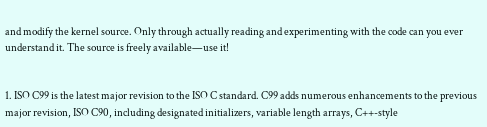and modify the kernel source. Only through actually reading and experimenting with the code can you ever understand it. The source is freely available—use it!


1. ISO C99 is the latest major revision to the ISO C standard. C99 adds numerous enhancements to the previous major revision, ISO C90, including designated initializers, variable length arrays, C++-style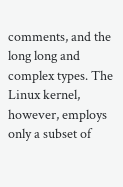comments, and the long long and complex types. The Linux kernel, however, employs only a subset of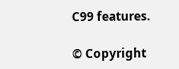C99 features.

© Copyright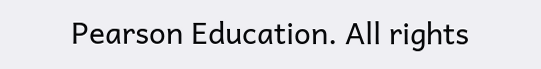Pearson Education. All rights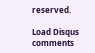reserved.

Load Disqus comments